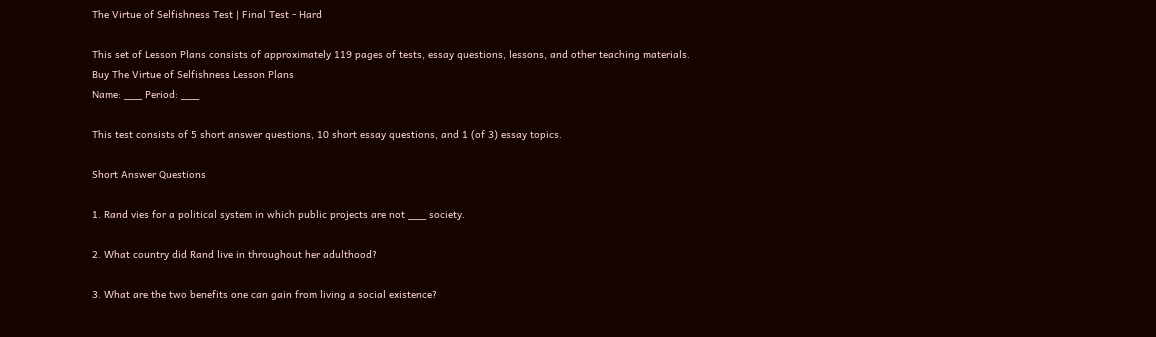The Virtue of Selfishness Test | Final Test - Hard

This set of Lesson Plans consists of approximately 119 pages of tests, essay questions, lessons, and other teaching materials.
Buy The Virtue of Selfishness Lesson Plans
Name: ___ Period: ___

This test consists of 5 short answer questions, 10 short essay questions, and 1 (of 3) essay topics.

Short Answer Questions

1. Rand vies for a political system in which public projects are not ___ society.

2. What country did Rand live in throughout her adulthood?

3. What are the two benefits one can gain from living a social existence?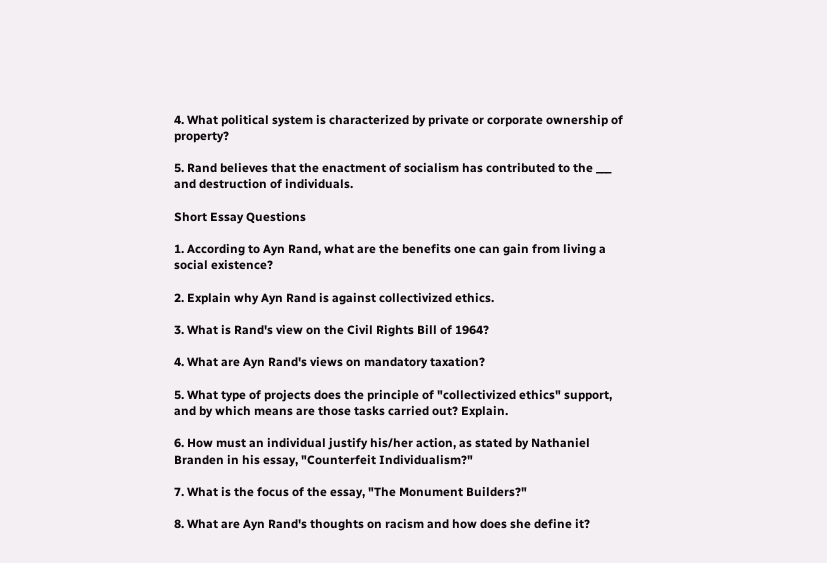4. What political system is characterized by private or corporate ownership of property?

5. Rand believes that the enactment of socialism has contributed to the ___ and destruction of individuals.

Short Essay Questions

1. According to Ayn Rand, what are the benefits one can gain from living a social existence?

2. Explain why Ayn Rand is against collectivized ethics.

3. What is Rand's view on the Civil Rights Bill of 1964?

4. What are Ayn Rand's views on mandatory taxation?

5. What type of projects does the principle of "collectivized ethics" support, and by which means are those tasks carried out? Explain.

6. How must an individual justify his/her action, as stated by Nathaniel Branden in his essay, "Counterfeit Individualism?"

7. What is the focus of the essay, "The Monument Builders?"

8. What are Ayn Rand's thoughts on racism and how does she define it?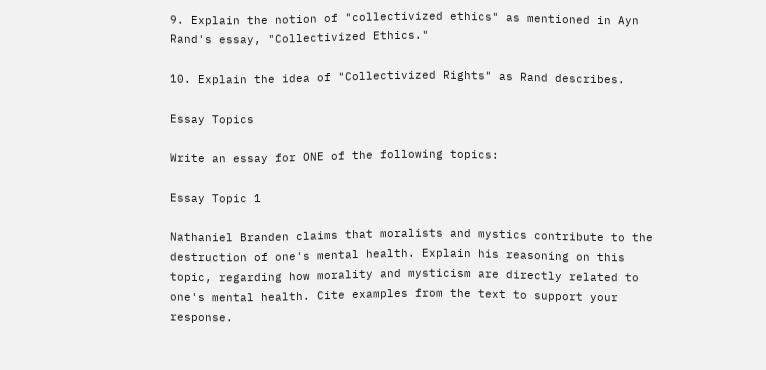9. Explain the notion of "collectivized ethics" as mentioned in Ayn Rand's essay, "Collectivized Ethics."

10. Explain the idea of "Collectivized Rights" as Rand describes.

Essay Topics

Write an essay for ONE of the following topics:

Essay Topic 1

Nathaniel Branden claims that moralists and mystics contribute to the destruction of one's mental health. Explain his reasoning on this topic, regarding how morality and mysticism are directly related to one's mental health. Cite examples from the text to support your response.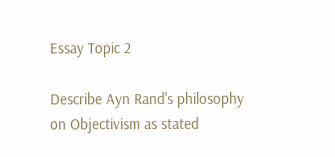Essay Topic 2

Describe Ayn Rand's philosophy on Objectivism as stated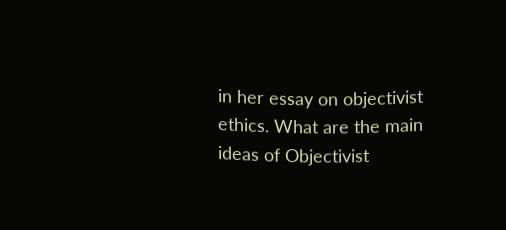in her essay on objectivist ethics. What are the main ideas of Objectivist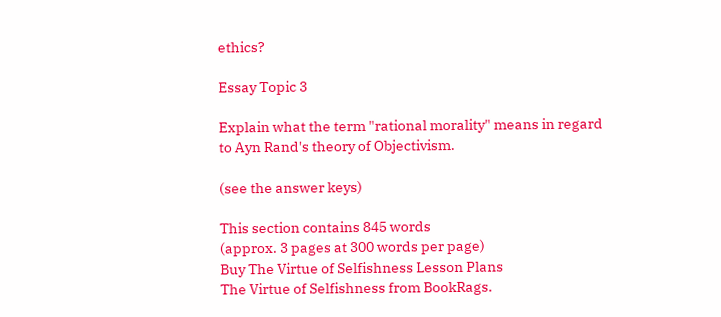ethics?

Essay Topic 3

Explain what the term "rational morality" means in regard to Ayn Rand's theory of Objectivism.

(see the answer keys)

This section contains 845 words
(approx. 3 pages at 300 words per page)
Buy The Virtue of Selfishness Lesson Plans
The Virtue of Selfishness from BookRags.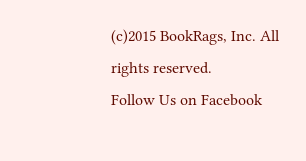(c)2015 BookRags, Inc. All rights reserved.
Follow Us on Facebook